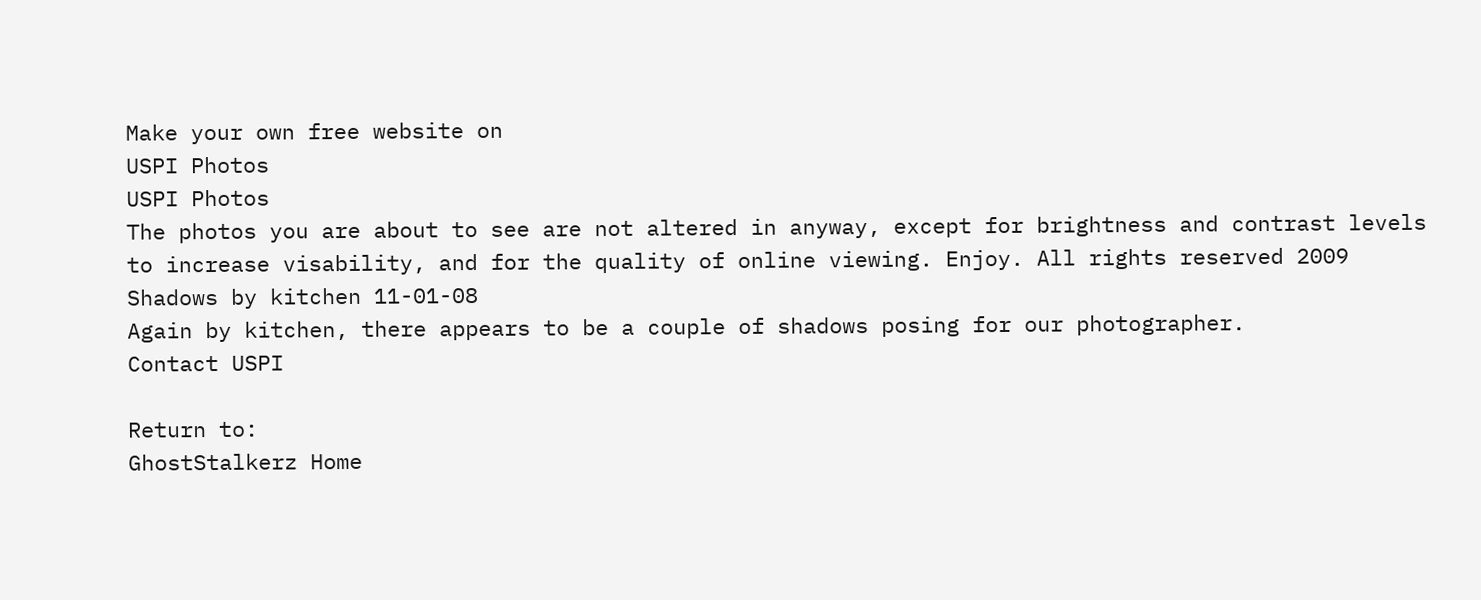Make your own free website on
USPI Photos
USPI Photos
The photos you are about to see are not altered in anyway, except for brightness and contrast levels to increase visability, and for the quality of online viewing. Enjoy. All rights reserved 2009
Shadows by kitchen 11-01-08
Again by kitchen, there appears to be a couple of shadows posing for our photographer.
Contact USPI

Return to:
GhostStalkerz Home